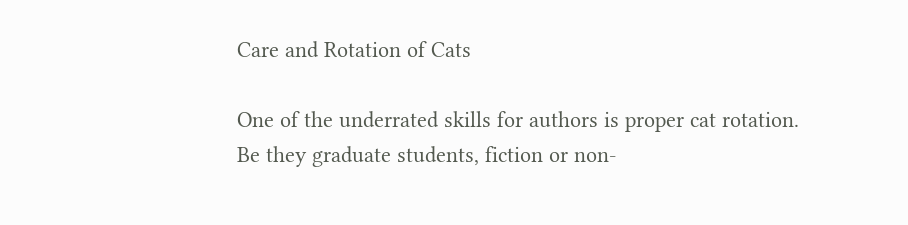Care and Rotation of Cats

One of the underrated skills for authors is proper cat rotation. Be they graduate students, fiction or non-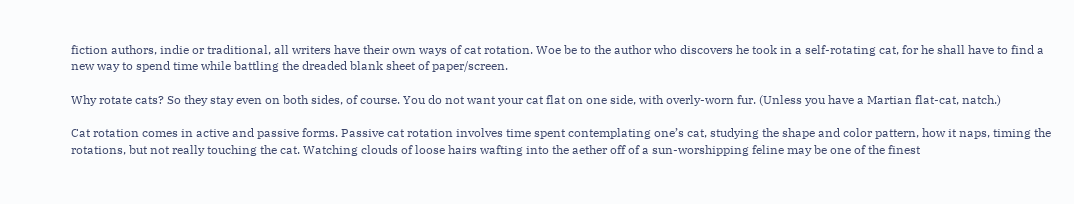fiction authors, indie or traditional, all writers have their own ways of cat rotation. Woe be to the author who discovers he took in a self-rotating cat, for he shall have to find a new way to spend time while battling the dreaded blank sheet of paper/screen.

Why rotate cats? So they stay even on both sides, of course. You do not want your cat flat on one side, with overly-worn fur. (Unless you have a Martian flat-cat, natch.)

Cat rotation comes in active and passive forms. Passive cat rotation involves time spent contemplating one’s cat, studying the shape and color pattern, how it naps, timing the rotations, but not really touching the cat. Watching clouds of loose hairs wafting into the aether off of a sun-worshipping feline may be one of the finest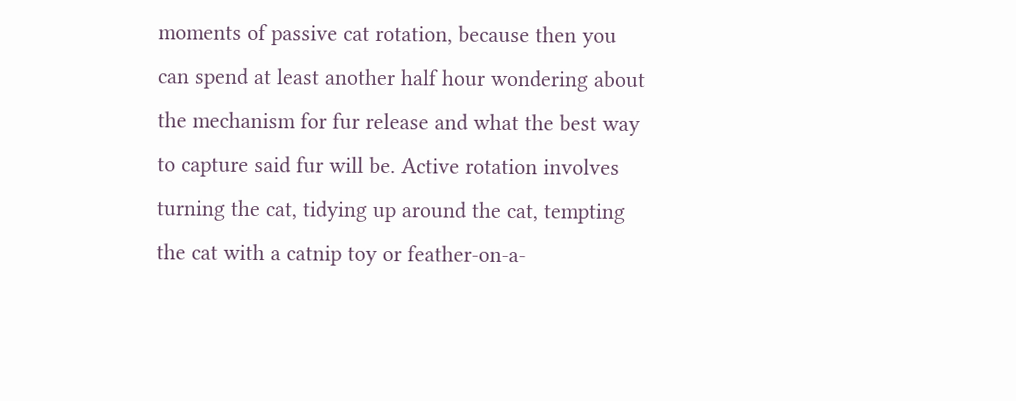moments of passive cat rotation, because then you can spend at least another half hour wondering about the mechanism for fur release and what the best way to capture said fur will be. Active rotation involves turning the cat, tidying up around the cat, tempting the cat with a catnip toy or feather-on-a-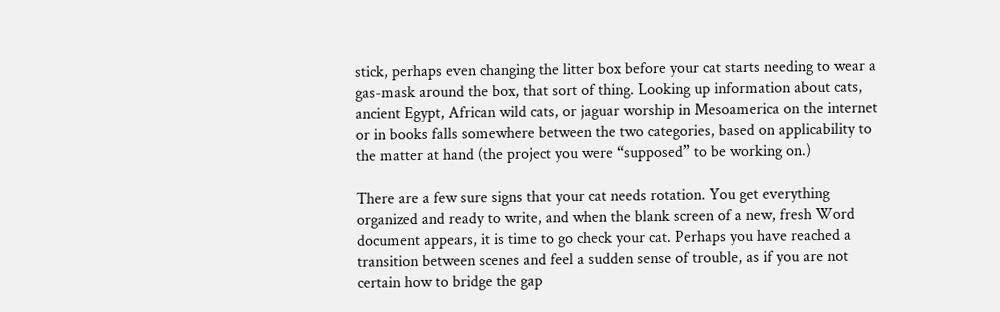stick, perhaps even changing the litter box before your cat starts needing to wear a gas-mask around the box, that sort of thing. Looking up information about cats, ancient Egypt, African wild cats, or jaguar worship in Mesoamerica on the internet or in books falls somewhere between the two categories, based on applicability to the matter at hand (the project you were “supposed” to be working on.)

There are a few sure signs that your cat needs rotation. You get everything organized and ready to write, and when the blank screen of a new, fresh Word document appears, it is time to go check your cat. Perhaps you have reached a transition between scenes and feel a sudden sense of trouble, as if you are not certain how to bridge the gap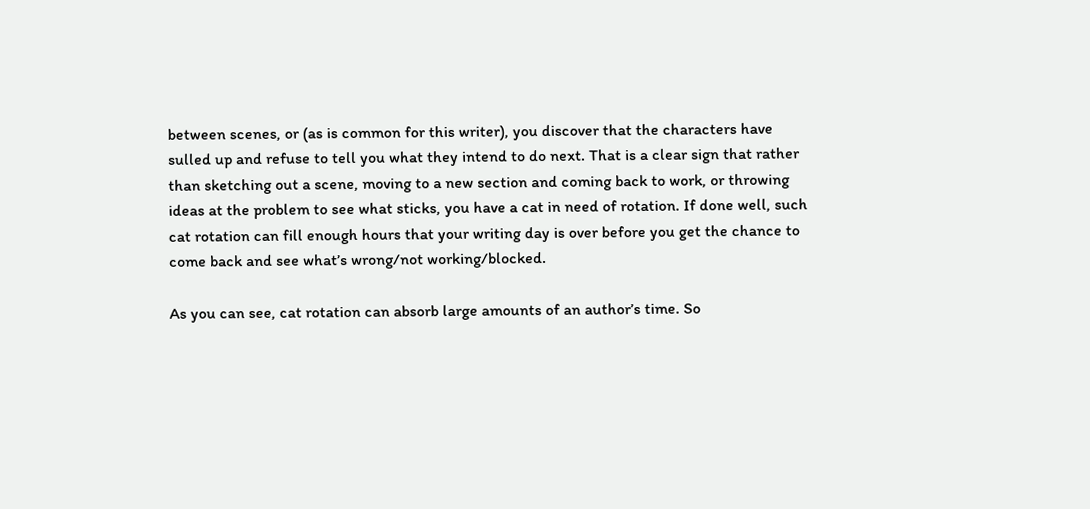between scenes, or (as is common for this writer), you discover that the characters have sulled up and refuse to tell you what they intend to do next. That is a clear sign that rather than sketching out a scene, moving to a new section and coming back to work, or throwing ideas at the problem to see what sticks, you have a cat in need of rotation. If done well, such cat rotation can fill enough hours that your writing day is over before you get the chance to come back and see what’s wrong/not working/blocked.

As you can see, cat rotation can absorb large amounts of an author’s time. So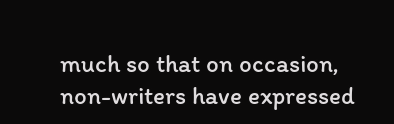much so that on occasion, non-writers have expressed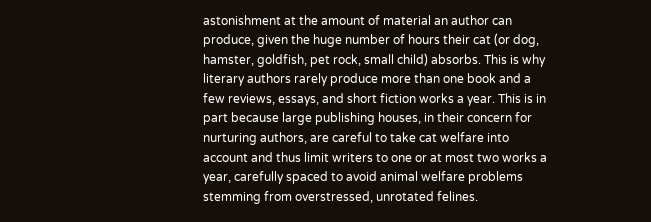astonishment at the amount of material an author can produce, given the huge number of hours their cat (or dog, hamster, goldfish, pet rock, small child) absorbs. This is why literary authors rarely produce more than one book and a few reviews, essays, and short fiction works a year. This is in part because large publishing houses, in their concern for nurturing authors, are careful to take cat welfare into account and thus limit writers to one or at most two works a year, carefully spaced to avoid animal welfare problems stemming from overstressed, unrotated felines.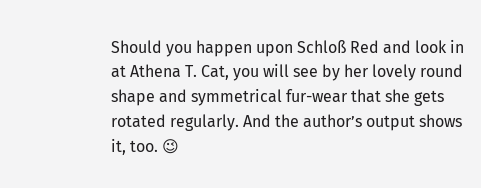Should you happen upon Schloß Red and look in at Athena T. Cat, you will see by her lovely round shape and symmetrical fur-wear that she gets rotated regularly. And the author’s output shows it, too. 😉